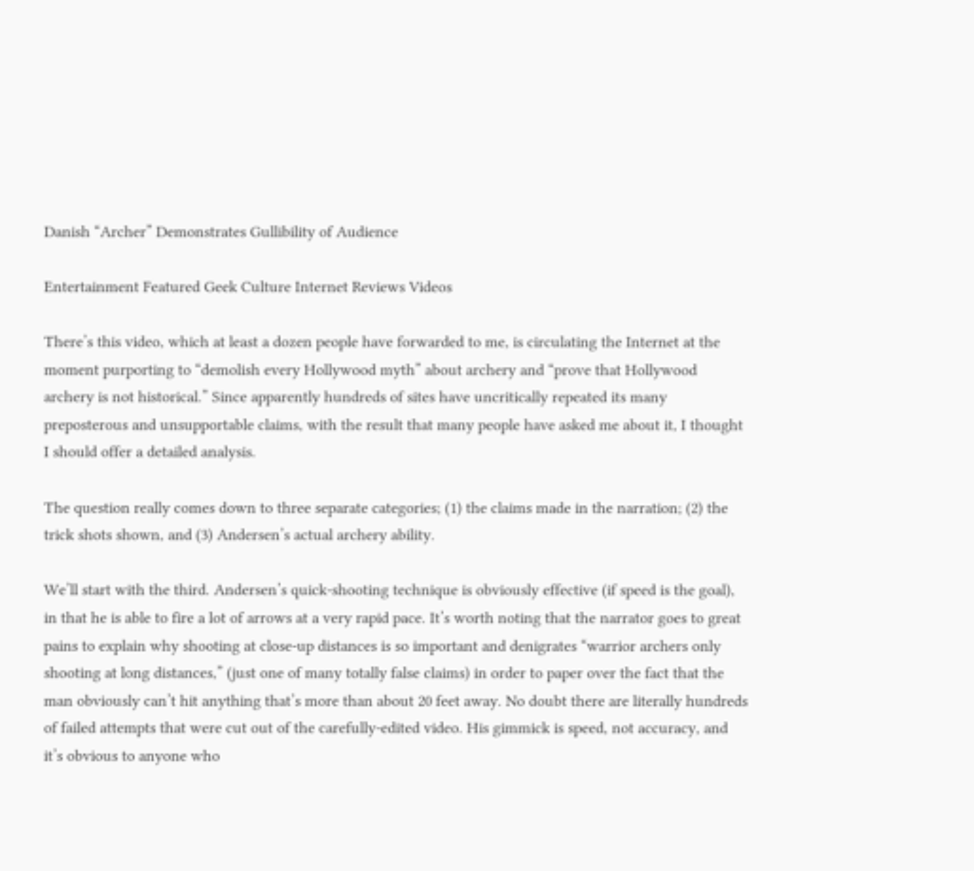Danish “Archer” Demonstrates Gullibility of Audience

Entertainment Featured Geek Culture Internet Reviews Videos

There’s this video, which at least a dozen people have forwarded to me, is circulating the Internet at the moment purporting to “demolish every Hollywood myth” about archery and “prove that Hollywood archery is not historical.” Since apparently hundreds of sites have uncritically repeated its many preposterous and unsupportable claims, with the result that many people have asked me about it, I thought I should offer a detailed analysis.

The question really comes down to three separate categories; (1) the claims made in the narration; (2) the trick shots shown, and (3) Andersen’s actual archery ability.

We’ll start with the third. Andersen’s quick-shooting technique is obviously effective (if speed is the goal), in that he is able to fire a lot of arrows at a very rapid pace. It’s worth noting that the narrator goes to great pains to explain why shooting at close-up distances is so important and denigrates “warrior archers only shooting at long distances,” (just one of many totally false claims) in order to paper over the fact that the man obviously can’t hit anything that’s more than about 20 feet away. No doubt there are literally hundreds of failed attempts that were cut out of the carefully-edited video. His gimmick is speed, not accuracy, and it’s obvious to anyone who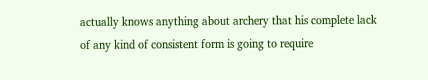actually knows anything about archery that his complete lack of any kind of consistent form is going to require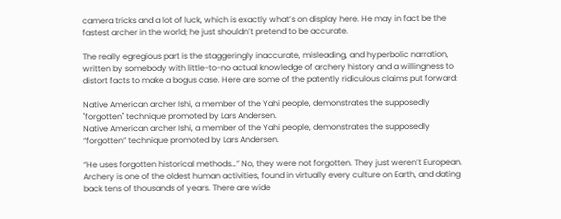camera tricks and a lot of luck, which is exactly what’s on display here. He may in fact be the fastest archer in the world; he just shouldn’t pretend to be accurate.

The really egregious part is the staggeringly inaccurate, misleading, and hyperbolic narration, written by somebody with little-to-no actual knowledge of archery history and a willingness to distort facts to make a bogus case. Here are some of the patently ridiculous claims put forward:

Native American archer Ishi, a member of the Yahi people, demonstrates the supposedly "forgotten" technique promoted by Lars Andersen.
Native American archer Ishi, a member of the Yahi people, demonstrates the supposedly “forgotten” technique promoted by Lars Andersen.

“He uses forgotten historical methods…” No, they were not forgotten. They just weren’t European. Archery is one of the oldest human activities, found in virtually every culture on Earth, and dating back tens of thousands of years. There are wide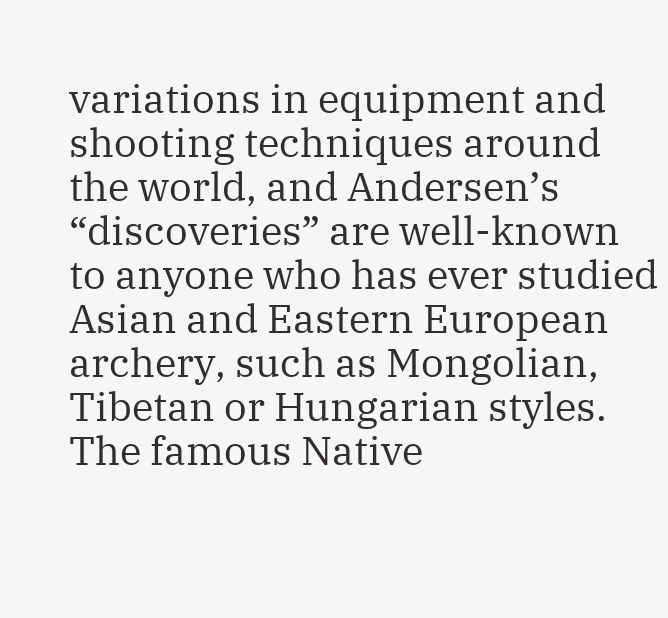variations in equipment and shooting techniques around the world, and Andersen’s “discoveries” are well-known to anyone who has ever studied Asian and Eastern European archery, such as Mongolian, Tibetan or Hungarian styles. The famous Native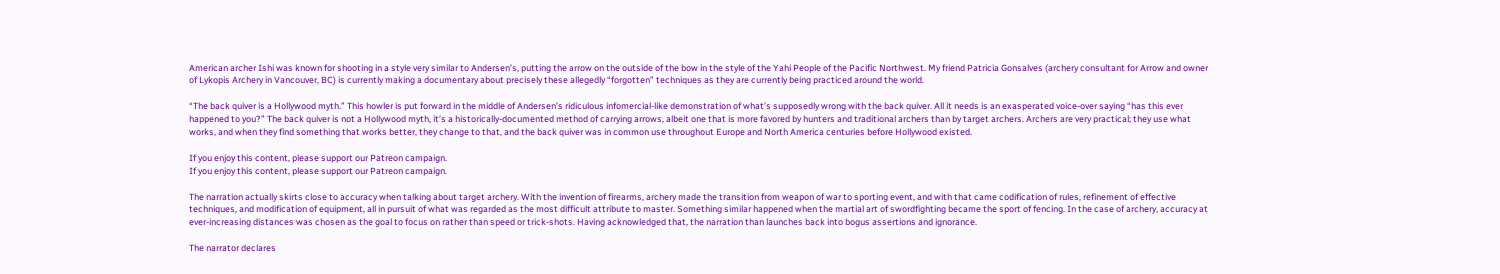American archer Ishi was known for shooting in a style very similar to Andersen’s, putting the arrow on the outside of the bow in the style of the Yahi People of the Pacific Northwest. My friend Patricia Gonsalves (archery consultant for Arrow and owner of Lykopis Archery in Vancouver, BC) is currently making a documentary about precisely these allegedly “forgotten” techniques as they are currently being practiced around the world.

“The back quiver is a Hollywood myth.” This howler is put forward in the middle of Andersen’s ridiculous infomercial-like demonstration of what’s supposedly wrong with the back quiver. All it needs is an exasperated voice-over saying “has this ever happened to you?” The back quiver is not a Hollywood myth, it’s a historically-documented method of carrying arrows, albeit one that is more favored by hunters and traditional archers than by target archers. Archers are very practical; they use what works, and when they find something that works better, they change to that, and the back quiver was in common use throughout Europe and North America centuries before Hollywood existed.

If you enjoy this content, please support our Patreon campaign.
If you enjoy this content, please support our Patreon campaign.

The narration actually skirts close to accuracy when talking about target archery. With the invention of firearms, archery made the transition from weapon of war to sporting event, and with that came codification of rules, refinement of effective techniques, and modification of equipment, all in pursuit of what was regarded as the most difficult attribute to master. Something similar happened when the martial art of swordfighting became the sport of fencing. In the case of archery, accuracy at ever-increasing distances was chosen as the goal to focus on rather than speed or trick-shots. Having acknowledged that, the narration than launches back into bogus assertions and ignorance.

The narrator declares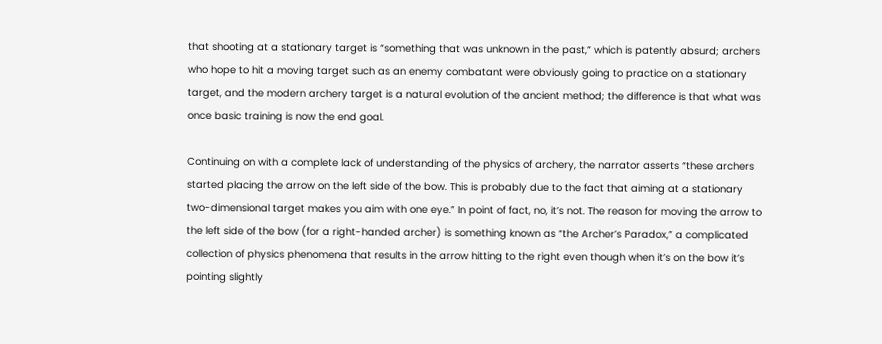that shooting at a stationary target is “something that was unknown in the past,” which is patently absurd; archers who hope to hit a moving target such as an enemy combatant were obviously going to practice on a stationary target, and the modern archery target is a natural evolution of the ancient method; the difference is that what was once basic training is now the end goal.

Continuing on with a complete lack of understanding of the physics of archery, the narrator asserts “these archers started placing the arrow on the left side of the bow. This is probably due to the fact that aiming at a stationary two-dimensional target makes you aim with one eye.” In point of fact, no, it’s not. The reason for moving the arrow to the left side of the bow (for a right-handed archer) is something known as “the Archer’s Paradox,” a complicated collection of physics phenomena that results in the arrow hitting to the right even though when it’s on the bow it’s pointing slightly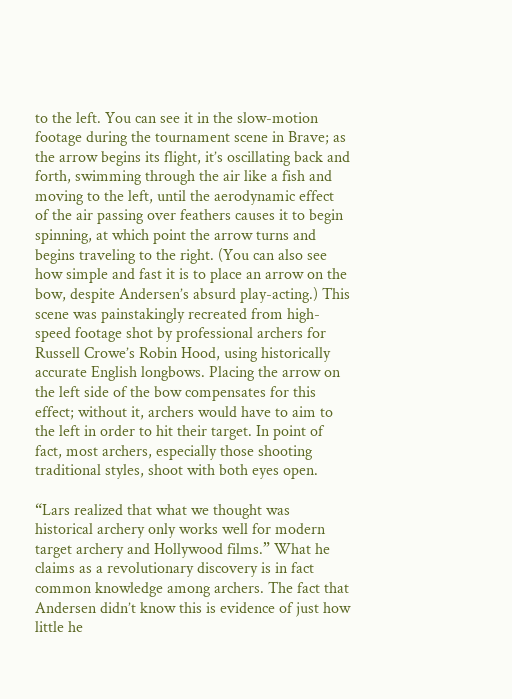to the left. You can see it in the slow-motion footage during the tournament scene in Brave; as the arrow begins its flight, it’s oscillating back and forth, swimming through the air like a fish and moving to the left, until the aerodynamic effect of the air passing over feathers causes it to begin spinning, at which point the arrow turns and begins traveling to the right. (You can also see how simple and fast it is to place an arrow on the bow, despite Andersen’s absurd play-acting.) This scene was painstakingly recreated from high-speed footage shot by professional archers for Russell Crowe’s Robin Hood, using historically accurate English longbows. Placing the arrow on the left side of the bow compensates for this effect; without it, archers would have to aim to the left in order to hit their target. In point of fact, most archers, especially those shooting traditional styles, shoot with both eyes open.

“Lars realized that what we thought was historical archery only works well for modern target archery and Hollywood films.” What he claims as a revolutionary discovery is in fact common knowledge among archers. The fact that Andersen didn’t know this is evidence of just how little he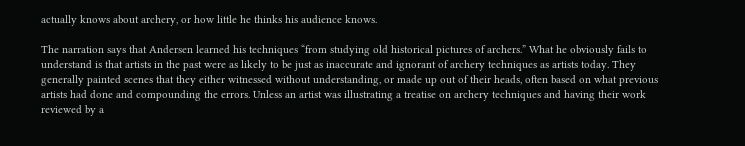actually knows about archery, or how little he thinks his audience knows.

The narration says that Andersen learned his techniques “from studying old historical pictures of archers.” What he obviously fails to understand is that artists in the past were as likely to be just as inaccurate and ignorant of archery techniques as artists today. They generally painted scenes that they either witnessed without understanding, or made up out of their heads, often based on what previous artists had done and compounding the errors. Unless an artist was illustrating a treatise on archery techniques and having their work reviewed by a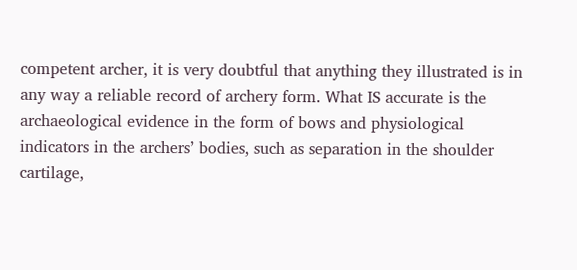competent archer, it is very doubtful that anything they illustrated is in any way a reliable record of archery form. What IS accurate is the archaeological evidence in the form of bows and physiological indicators in the archers’ bodies, such as separation in the shoulder cartilage,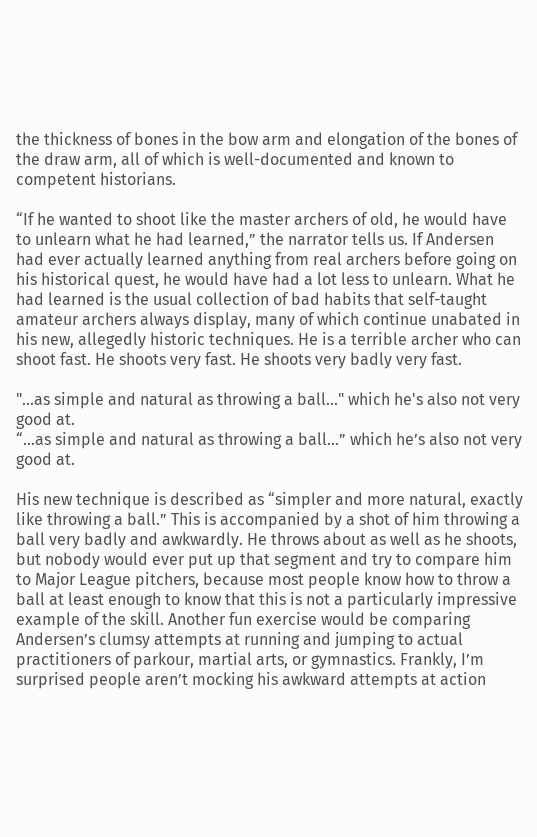the thickness of bones in the bow arm and elongation of the bones of the draw arm, all of which is well-documented and known to competent historians.

“If he wanted to shoot like the master archers of old, he would have to unlearn what he had learned,” the narrator tells us. If Andersen had ever actually learned anything from real archers before going on his historical quest, he would have had a lot less to unlearn. What he had learned is the usual collection of bad habits that self-taught amateur archers always display, many of which continue unabated in his new, allegedly historic techniques. He is a terrible archer who can shoot fast. He shoots very fast. He shoots very badly very fast.

"...as simple and natural as throwing a ball..." which he's also not very good at.
“…as simple and natural as throwing a ball…” which he’s also not very good at.

His new technique is described as “simpler and more natural, exactly like throwing a ball.” This is accompanied by a shot of him throwing a ball very badly and awkwardly. He throws about as well as he shoots, but nobody would ever put up that segment and try to compare him to Major League pitchers, because most people know how to throw a ball at least enough to know that this is not a particularly impressive example of the skill. Another fun exercise would be comparing Andersen’s clumsy attempts at running and jumping to actual practitioners of parkour, martial arts, or gymnastics. Frankly, I’m surprised people aren’t mocking his awkward attempts at action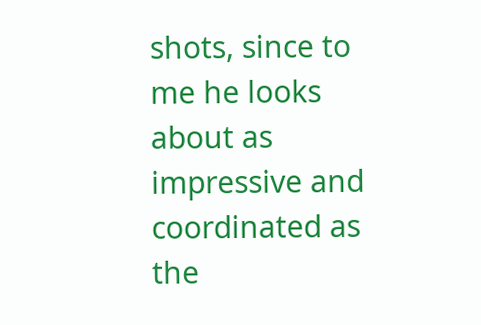shots, since to me he looks about as impressive and coordinated as the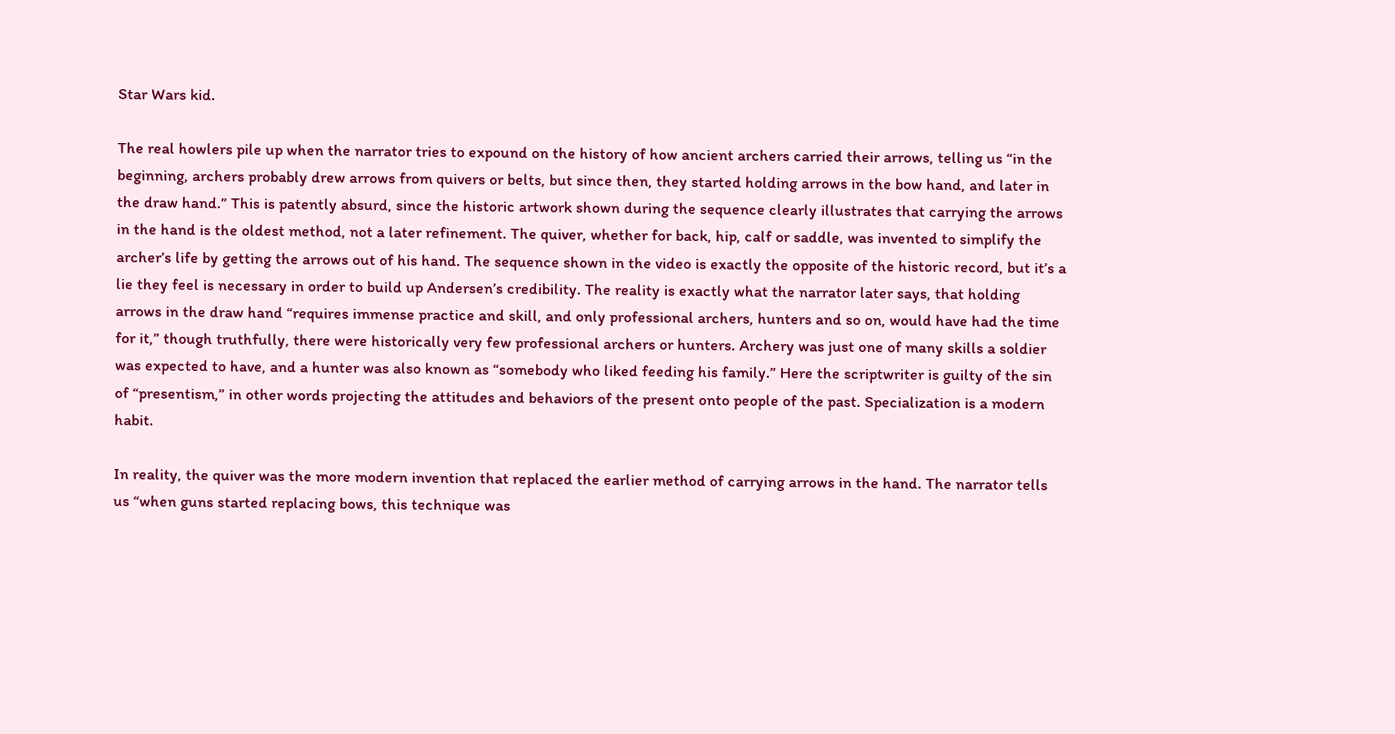Star Wars kid.

The real howlers pile up when the narrator tries to expound on the history of how ancient archers carried their arrows, telling us “in the beginning, archers probably drew arrows from quivers or belts, but since then, they started holding arrows in the bow hand, and later in the draw hand.” This is patently absurd, since the historic artwork shown during the sequence clearly illustrates that carrying the arrows in the hand is the oldest method, not a later refinement. The quiver, whether for back, hip, calf or saddle, was invented to simplify the archer’s life by getting the arrows out of his hand. The sequence shown in the video is exactly the opposite of the historic record, but it’s a lie they feel is necessary in order to build up Andersen’s credibility. The reality is exactly what the narrator later says, that holding arrows in the draw hand “requires immense practice and skill, and only professional archers, hunters and so on, would have had the time for it,” though truthfully, there were historically very few professional archers or hunters. Archery was just one of many skills a soldier was expected to have, and a hunter was also known as “somebody who liked feeding his family.” Here the scriptwriter is guilty of the sin of “presentism,” in other words projecting the attitudes and behaviors of the present onto people of the past. Specialization is a modern habit.

In reality, the quiver was the more modern invention that replaced the earlier method of carrying arrows in the hand. The narrator tells us “when guns started replacing bows, this technique was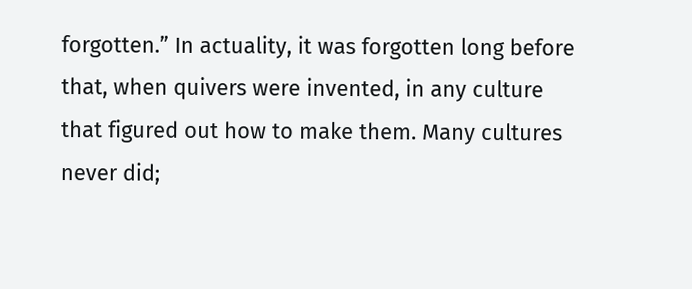forgotten.” In actuality, it was forgotten long before that, when quivers were invented, in any culture that figured out how to make them. Many cultures never did;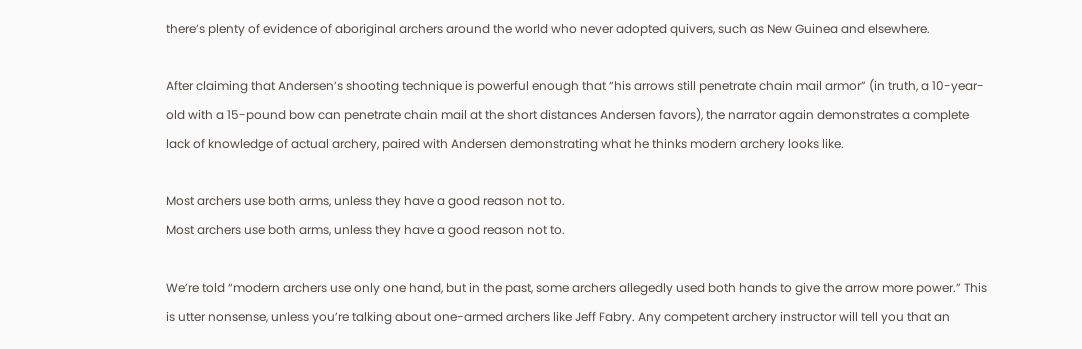there’s plenty of evidence of aboriginal archers around the world who never adopted quivers, such as New Guinea and elsewhere.

After claiming that Andersen’s shooting technique is powerful enough that “his arrows still penetrate chain mail armor” (in truth, a 10-year-old with a 15-pound bow can penetrate chain mail at the short distances Andersen favors), the narrator again demonstrates a complete lack of knowledge of actual archery, paired with Andersen demonstrating what he thinks modern archery looks like.

Most archers use both arms, unless they have a good reason not to.
Most archers use both arms, unless they have a good reason not to.

We’re told “modern archers use only one hand, but in the past, some archers allegedly used both hands to give the arrow more power.” This is utter nonsense, unless you’re talking about one-armed archers like Jeff Fabry. Any competent archery instructor will tell you that an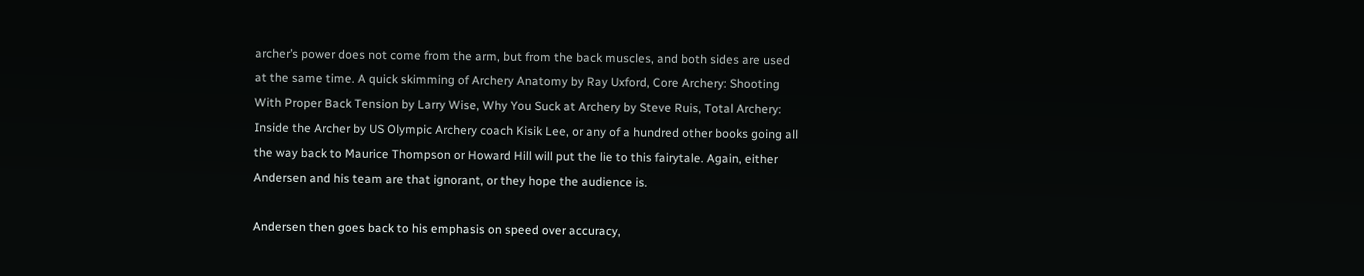archer’s power does not come from the arm, but from the back muscles, and both sides are used at the same time. A quick skimming of Archery Anatomy by Ray Uxford, Core Archery: Shooting With Proper Back Tension by Larry Wise, Why You Suck at Archery by Steve Ruis, Total Archery: Inside the Archer by US Olympic Archery coach Kisik Lee, or any of a hundred other books going all the way back to Maurice Thompson or Howard Hill will put the lie to this fairytale. Again, either Andersen and his team are that ignorant, or they hope the audience is.

Andersen then goes back to his emphasis on speed over accuracy,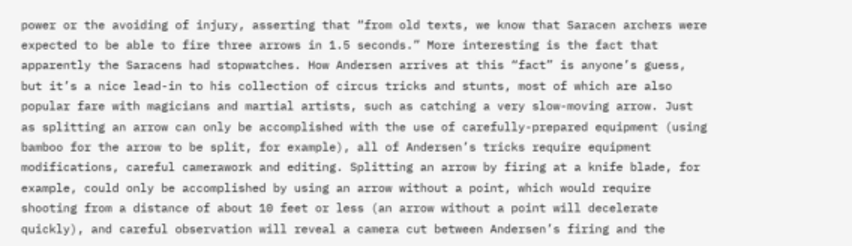power or the avoiding of injury, asserting that “from old texts, we know that Saracen archers were expected to be able to fire three arrows in 1.5 seconds.” More interesting is the fact that apparently the Saracens had stopwatches. How Andersen arrives at this “fact” is anyone’s guess, but it’s a nice lead-in to his collection of circus tricks and stunts, most of which are also popular fare with magicians and martial artists, such as catching a very slow-moving arrow. Just as splitting an arrow can only be accomplished with the use of carefully-prepared equipment (using bamboo for the arrow to be split, for example), all of Andersen’s tricks require equipment modifications, careful camerawork and editing. Splitting an arrow by firing at a knife blade, for example, could only be accomplished by using an arrow without a point, which would require shooting from a distance of about 10 feet or less (an arrow without a point will decelerate quickly), and careful observation will reveal a camera cut between Andersen’s firing and the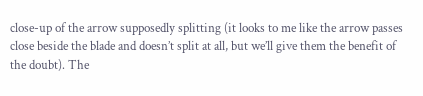close-up of the arrow supposedly splitting (it looks to me like the arrow passes close beside the blade and doesn’t split at all, but we’ll give them the benefit of the doubt). The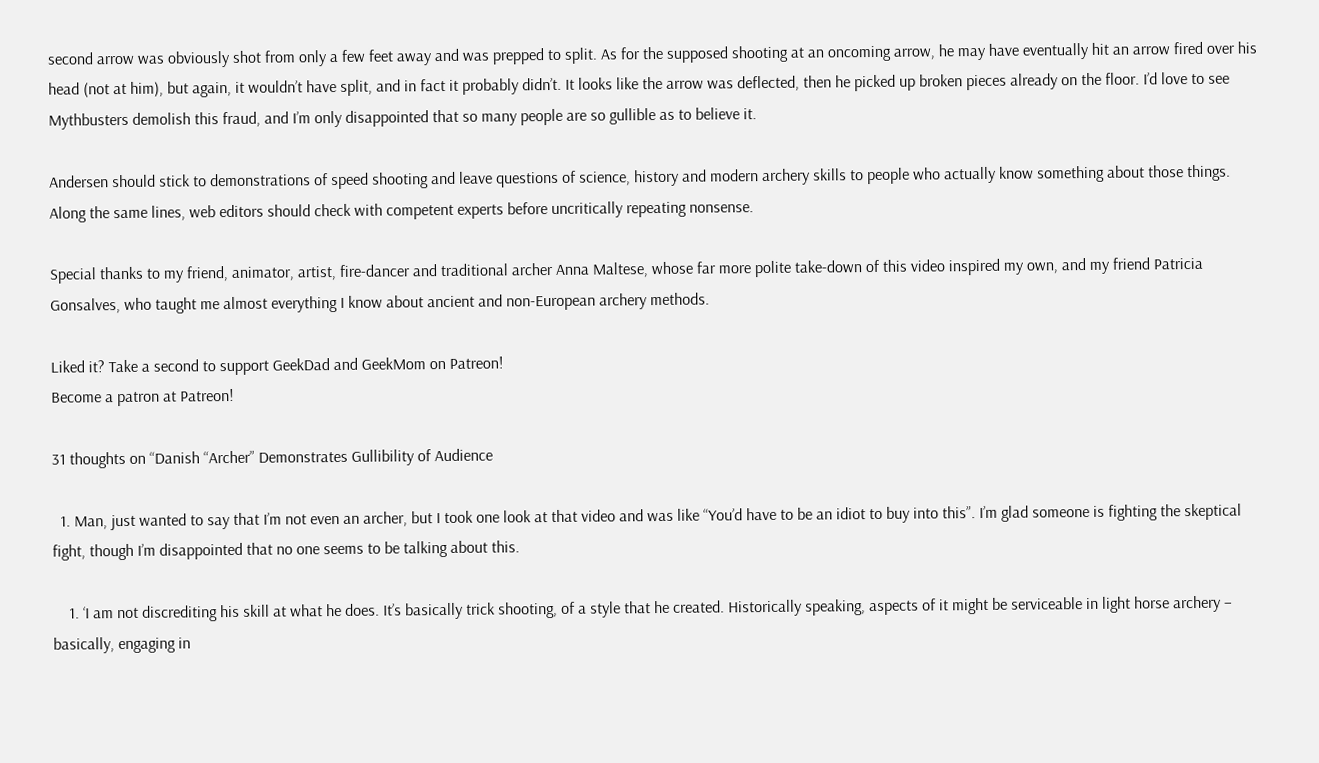second arrow was obviously shot from only a few feet away and was prepped to split. As for the supposed shooting at an oncoming arrow, he may have eventually hit an arrow fired over his head (not at him), but again, it wouldn’t have split, and in fact it probably didn’t. It looks like the arrow was deflected, then he picked up broken pieces already on the floor. I’d love to see Mythbusters demolish this fraud, and I’m only disappointed that so many people are so gullible as to believe it.

Andersen should stick to demonstrations of speed shooting and leave questions of science, history and modern archery skills to people who actually know something about those things. Along the same lines, web editors should check with competent experts before uncritically repeating nonsense.

Special thanks to my friend, animator, artist, fire-dancer and traditional archer Anna Maltese, whose far more polite take-down of this video inspired my own, and my friend Patricia Gonsalves, who taught me almost everything I know about ancient and non-European archery methods.

Liked it? Take a second to support GeekDad and GeekMom on Patreon!
Become a patron at Patreon!

31 thoughts on “Danish “Archer” Demonstrates Gullibility of Audience

  1. Man, just wanted to say that I’m not even an archer, but I took one look at that video and was like “You’d have to be an idiot to buy into this”. I’m glad someone is fighting the skeptical fight, though I’m disappointed that no one seems to be talking about this.

    1. ‘I am not discrediting his skill at what he does. It’s basically trick shooting, of a style that he created. Historically speaking, aspects of it might be serviceable in light horse archery – basically, engaging in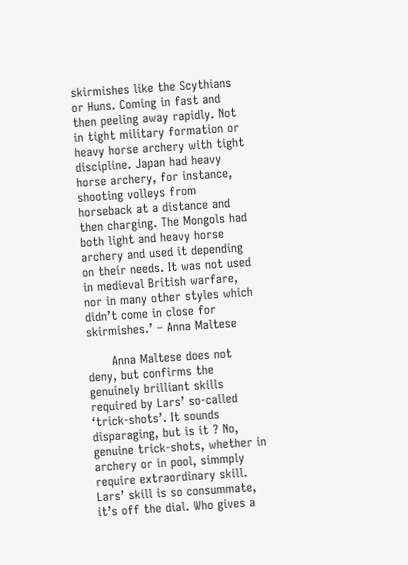skirmishes like the Scythians or Huns. Coming in fast and then peeling away rapidly. Not in tight military formation or heavy horse archery with tight discipline. Japan had heavy horse archery, for instance, shooting volleys from horseback at a distance and then charging. The Mongols had both light and heavy horse archery and used it depending on their needs. It was not used in medieval British warfare, nor in many other styles which didn’t come in close for skirmishes.’ – Anna Maltese

      Anna Maltese does not deny, but confirms the genuinely brilliant skills required by Lars’ so-called ‘trick-shots’. It sounds disparaging, but is it ? No, genuine trick-shots, whether in archery or in pool, simmply require extraordinary skill. Lars’ skill is so consummate, it’s off the dial. Who gives a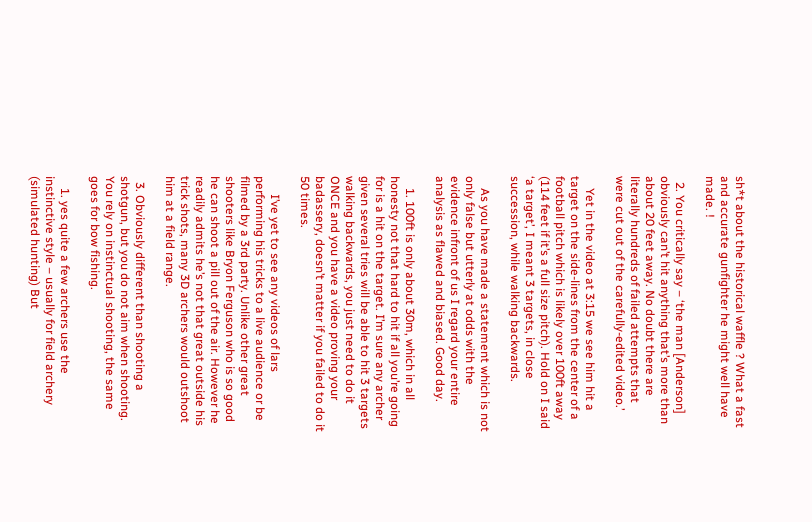sh*t about the historical waffle ? What a fast and accurate gunfighter he might well have made. !

  2. You critically say – ‘the man [Anderson] obviously can’t hit anything that’s more than about 20 feet away. No doubt there are literally hundreds of failed attempts that were cut out of the carefully-edited video.’

    Yet in the video at 3:15 we see him hit a target on the side-lines from the center of a football pitch which is likely over 100ft away (114 feet if it’s a full size pitch). Hold on I said ‘a target’, I meant 3 targets, in close succession, while walking backwards.

    As you have made a statement which is not only false but utterly at odds with the evidence infront of us I regard your entire analysis as flawed and biased. Good day.

    1. 100ft is only about 30m, which in all honesty not that hard to hit if all you’re going for is a hit on the target. I’m sure any archer given several tries will be able to hit 3 targets walking backwards, you just need to do it ONCE and you have a video proving your badassery, doesn’t matter if you failed to do it 50 times.

      I’ve yet to see any videos of lars performing his tricks to a live audience or be filmed by a 3rd party. Unlike other great shooters like Bryon Ferguson who is so good he can shoot a pill out of the air. However he readily admits he’s not that great outside his trick shots, many 3D archers would outshoot him at a field range.

  3. Obviously different than shooting a shotgun, but you do not aim when shooting. You rely on instinctual shooting, the same goes for bow fishing.

    1. yes quite a few archers use the instinctive style – usually for field archery (simulated hunting) But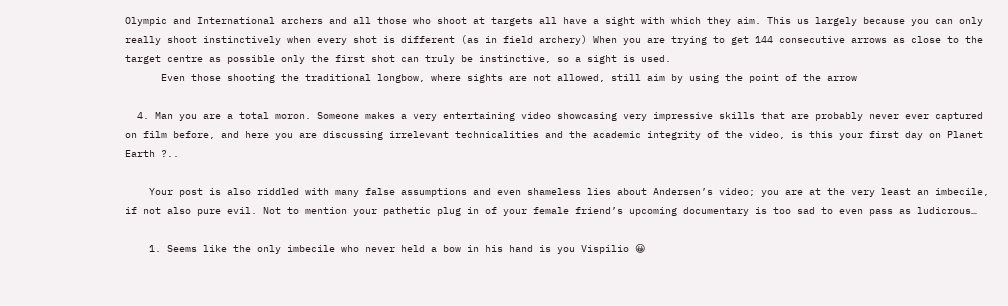Olympic and International archers and all those who shoot at targets all have a sight with which they aim. This us largely because you can only really shoot instinctively when every shot is different (as in field archery) When you are trying to get 144 consecutive arrows as close to the target centre as possible only the first shot can truly be instinctive, so a sight is used.
      Even those shooting the traditional longbow, where sights are not allowed, still aim by using the point of the arrow

  4. Man you are a total moron. Someone makes a very entertaining video showcasing very impressive skills that are probably never ever captured on film before, and here you are discussing irrelevant technicalities and the academic integrity of the video, is this your first day on Planet Earth ?..

    Your post is also riddled with many false assumptions and even shameless lies about Andersen’s video; you are at the very least an imbecile, if not also pure evil. Not to mention your pathetic plug in of your female friend’s upcoming documentary is too sad to even pass as ludicrous…

    1. Seems like the only imbecile who never held a bow in his hand is you Vispilio 😀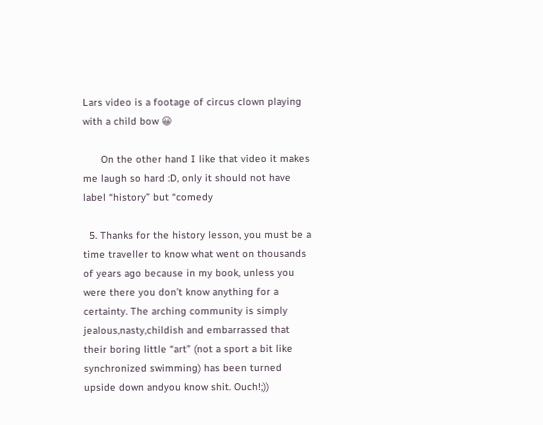Lars video is a footage of circus clown playing with a child bow 😀

      On the other hand I like that video it makes me laugh so hard :D, only it should not have label “history” but “comedy

  5. Thanks for the history lesson, you must be a time traveller to know what went on thousands of years ago because in my book, unless you were there you don’t know anything for a certainty. The arching community is simply jealous,nasty,childish and embarrassed that their boring little “art” (not a sport a bit like synchronized swimming) has been turned upside down andyou know shit. Ouch!;))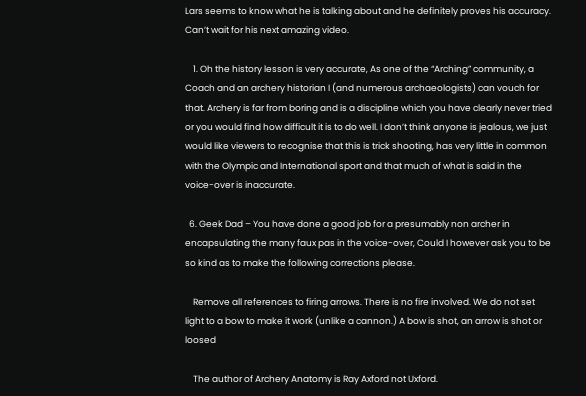Lars seems to know what he is talking about and he definitely proves his accuracy. Can’t wait for his next amazing video.

    1. Oh the history lesson is very accurate, As one of the “Arching” community, a Coach and an archery historian I (and numerous archaeologists) can vouch for that. Archery is far from boring and is a discipline which you have clearly never tried or you would find how difficult it is to do well. I don’t think anyone is jealous, we just would like viewers to recognise that this is trick shooting, has very little in common with the Olympic and International sport and that much of what is said in the voice-over is inaccurate.

  6. Geek Dad – You have done a good job for a presumably non archer in encapsulating the many faux pas in the voice-over, Could I however ask you to be so kind as to make the following corrections please.

    Remove all references to firing arrows. There is no fire involved. We do not set light to a bow to make it work (unlike a cannon.) A bow is shot, an arrow is shot or loosed

    The author of Archery Anatomy is Ray Axford not Uxford.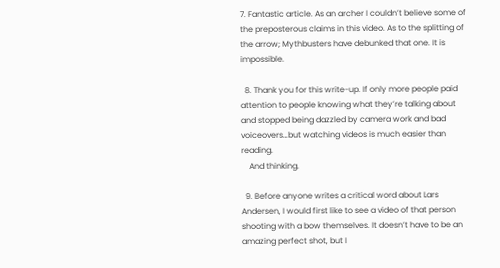7. Fantastic article. As an archer I couldn’t believe some of the preposterous claims in this video. As to the splitting of the arrow; Mythbusters have debunked that one. It is impossible.

  8. Thank you for this write-up. If only more people paid attention to people knowing what they’re talking about and stopped being dazzled by camera work and bad voiceovers…but watching videos is much easier than reading.
    And thinking.

  9. Before anyone writes a critical word about Lars Andersen, I would first like to see a video of that person shooting with a bow themselves. It doesn’t have to be an amazing perfect shot, but I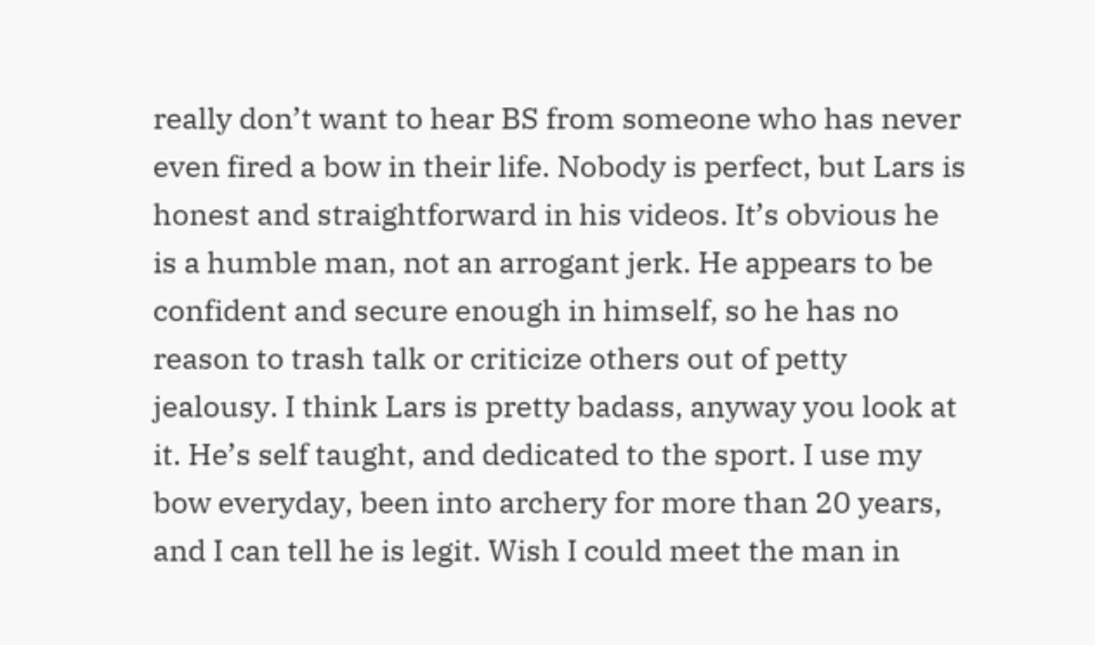really don’t want to hear BS from someone who has never even fired a bow in their life. Nobody is perfect, but Lars is honest and straightforward in his videos. It’s obvious he is a humble man, not an arrogant jerk. He appears to be confident and secure enough in himself, so he has no reason to trash talk or criticize others out of petty jealousy. I think Lars is pretty badass, anyway you look at it. He’s self taught, and dedicated to the sport. I use my bow everyday, been into archery for more than 20 years, and I can tell he is legit. Wish I could meet the man in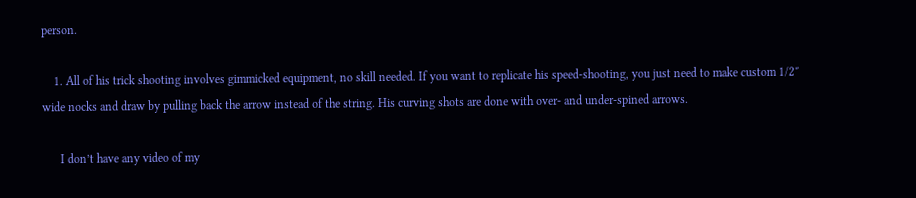person.

    1. All of his trick shooting involves gimmicked equipment, no skill needed. If you want to replicate his speed-shooting, you just need to make custom 1/2″ wide nocks and draw by pulling back the arrow instead of the string. His curving shots are done with over- and under-spined arrows.

      I don’t have any video of my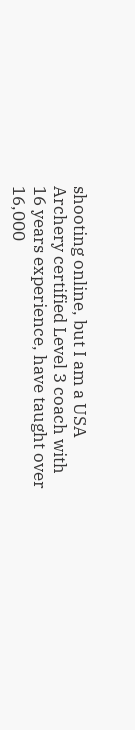shooting online, but I am a USA Archery certified Level 3 coach with 16 years experience, have taught over 16,000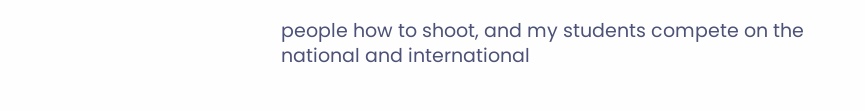people how to shoot, and my students compete on the national and international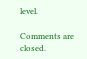level.

Comments are closed.